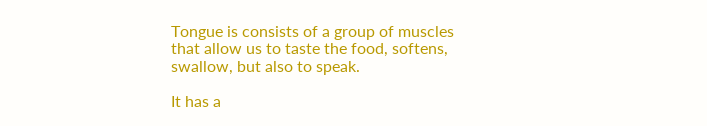Tongue is consists of a group of muscles that allow us to taste the food, softens, swallow, but also to speak.

It has a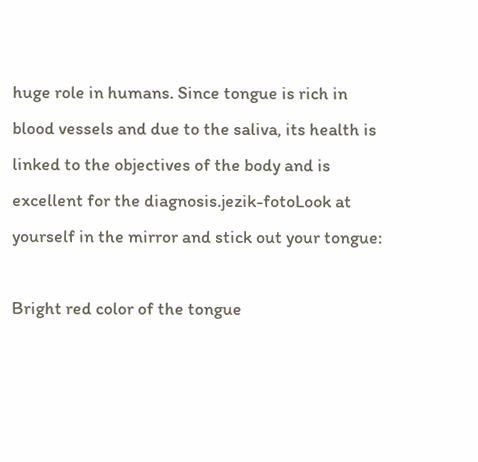huge role in humans. Since tongue is rich in blood vessels and due to the saliva, its health is linked to the objectives of the body and is excellent for the diagnosis.jezik-fotoLook at yourself in the mirror and stick out your tongue:

Bright red color of the tongue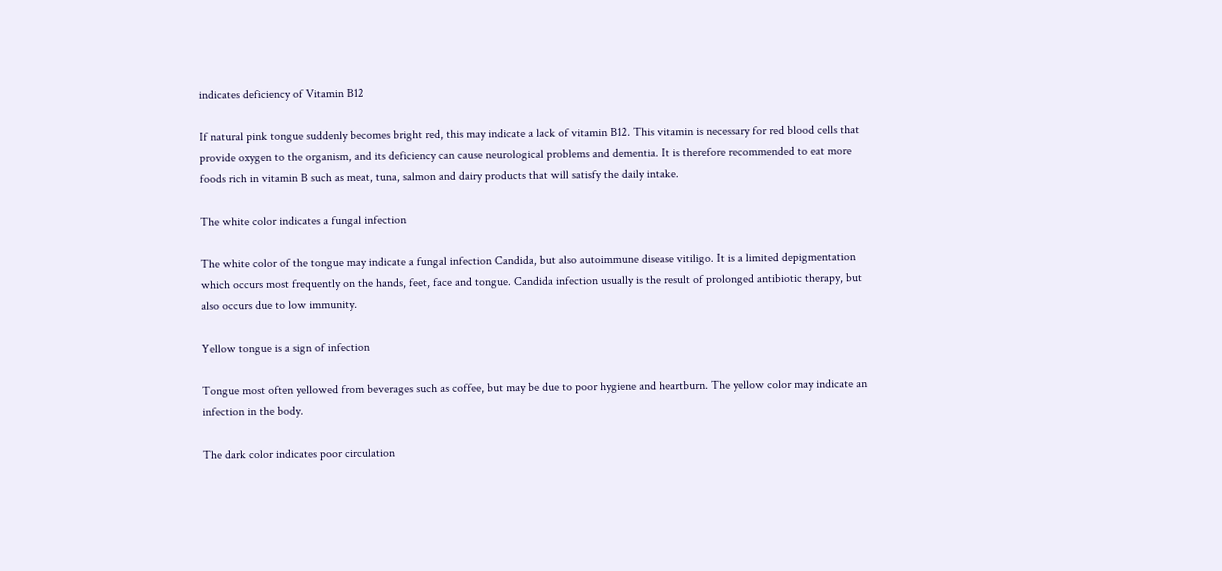indicates deficiency of Vitamin B12

If natural pink tongue suddenly becomes bright red, this may indicate a lack of vitamin B12. This vitamin is necessary for red blood cells that provide oxygen to the organism, and its deficiency can cause neurological problems and dementia. It is therefore recommended to eat more foods rich in vitamin B such as meat, tuna, salmon and dairy products that will satisfy the daily intake.

The white color indicates a fungal infection

The white color of the tongue may indicate a fungal infection Candida, but also autoimmune disease vitiligo. It is a limited depigmentation which occurs most frequently on the hands, feet, face and tongue. Candida infection usually is the result of prolonged antibiotic therapy, but also occurs due to low immunity.

Yellow tongue is a sign of infection

Tongue most often yellowed from beverages such as coffee, but may be due to poor hygiene and heartburn. The yellow color may indicate an infection in the body.

The dark color indicates poor circulation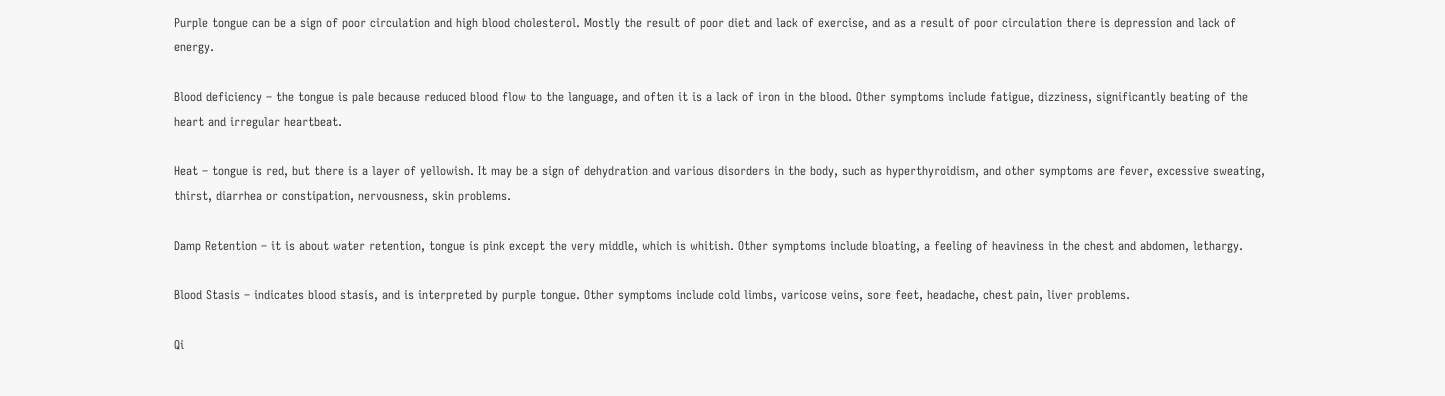Purple tongue can be a sign of poor circulation and high blood cholesterol. Mostly the result of poor diet and lack of exercise, and as a result of poor circulation there is depression and lack of energy.

Blood deficiency – the tongue is pale because reduced blood flow to the language, and often it is a lack of iron in the blood. Other symptoms include fatigue, dizziness, significantly beating of the heart and irregular heartbeat.

Heat – tongue is red, but there is a layer of yellowish. It may be a sign of dehydration and various disorders in the body, such as hyperthyroidism, and other symptoms are fever, excessive sweating, thirst, diarrhea or constipation, nervousness, skin problems.

Damp Retention – it is about water retention, tongue is pink except the very middle, which is whitish. Other symptoms include bloating, a feeling of heaviness in the chest and abdomen, lethargy.

Blood Stasis – indicates blood stasis, and is interpreted by purple tongue. Other symptoms include cold limbs, varicose veins, sore feet, headache, chest pain, liver problems.

Qi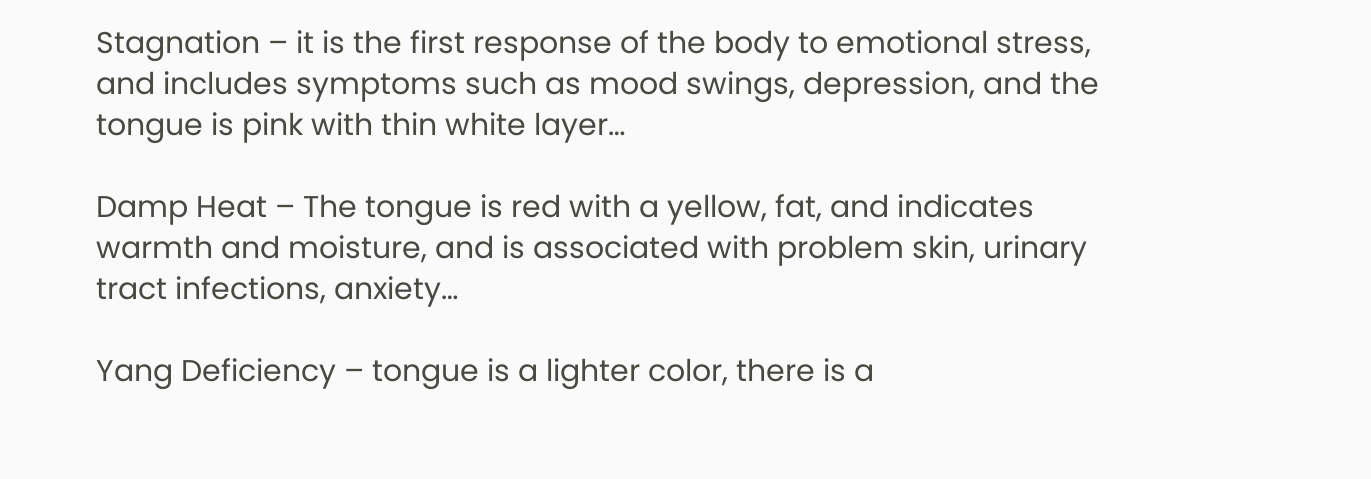Stagnation – it is the first response of the body to emotional stress, and includes symptoms such as mood swings, depression, and the tongue is pink with thin white layer…

Damp Heat – The tongue is red with a yellow, fat, and indicates warmth and moisture, and is associated with problem skin, urinary tract infections, anxiety…

Yang Deficiency – tongue is a lighter color, there is a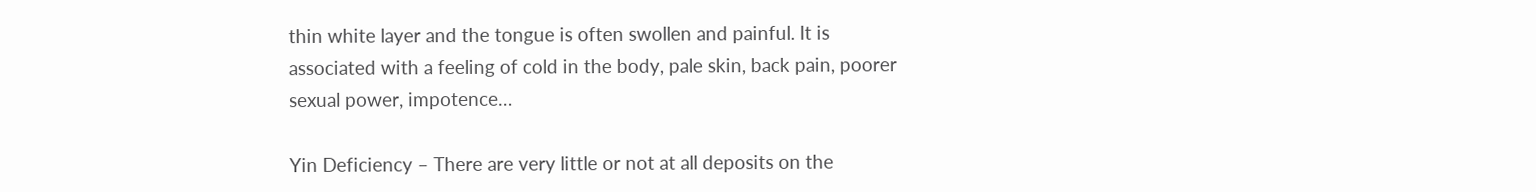thin white layer and the tongue is often swollen and painful. It is associated with a feeling of cold in the body, pale skin, back pain, poorer sexual power, impotence…

Yin Deficiency – There are very little or not at all deposits on the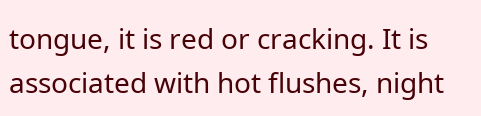tongue, it is red or cracking. It is associated with hot flushes, night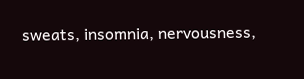sweats, insomnia, nervousness,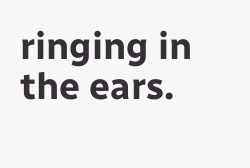ringing in the ears.